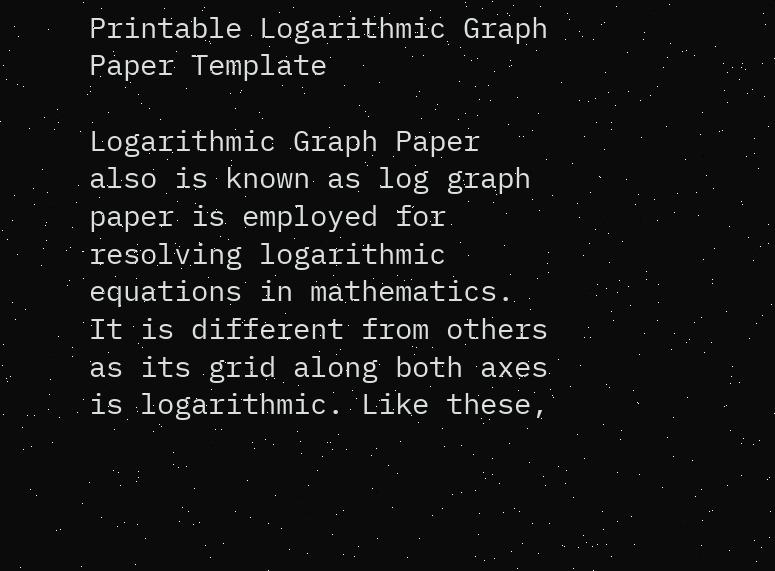Printable Logarithmic Graph Paper Template

Logarithmic Graph Paper also is known as log graph paper is employed for resolving logarithmic equations in mathematics. It is different from others as its grid along both axes is logarithmic. Like these,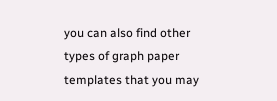you can also find other types of graph paper templates that you may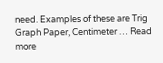need. Examples of these are Trig Graph Paper, Centimeter … Read more